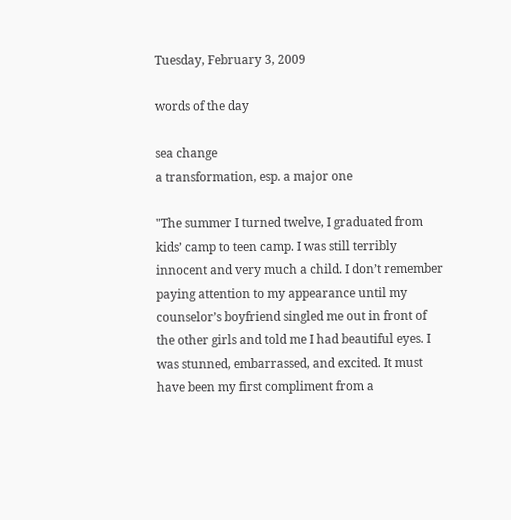Tuesday, February 3, 2009

words of the day

sea change
a transformation, esp. a major one

"The summer I turned twelve, I graduated from kids’ camp to teen camp. I was still terribly innocent and very much a child. I don’t remember paying attention to my appearance until my counselor’s boyfriend singled me out in front of the other girls and told me I had beautiful eyes. I was stunned, embarrassed, and excited. It must have been my first compliment from a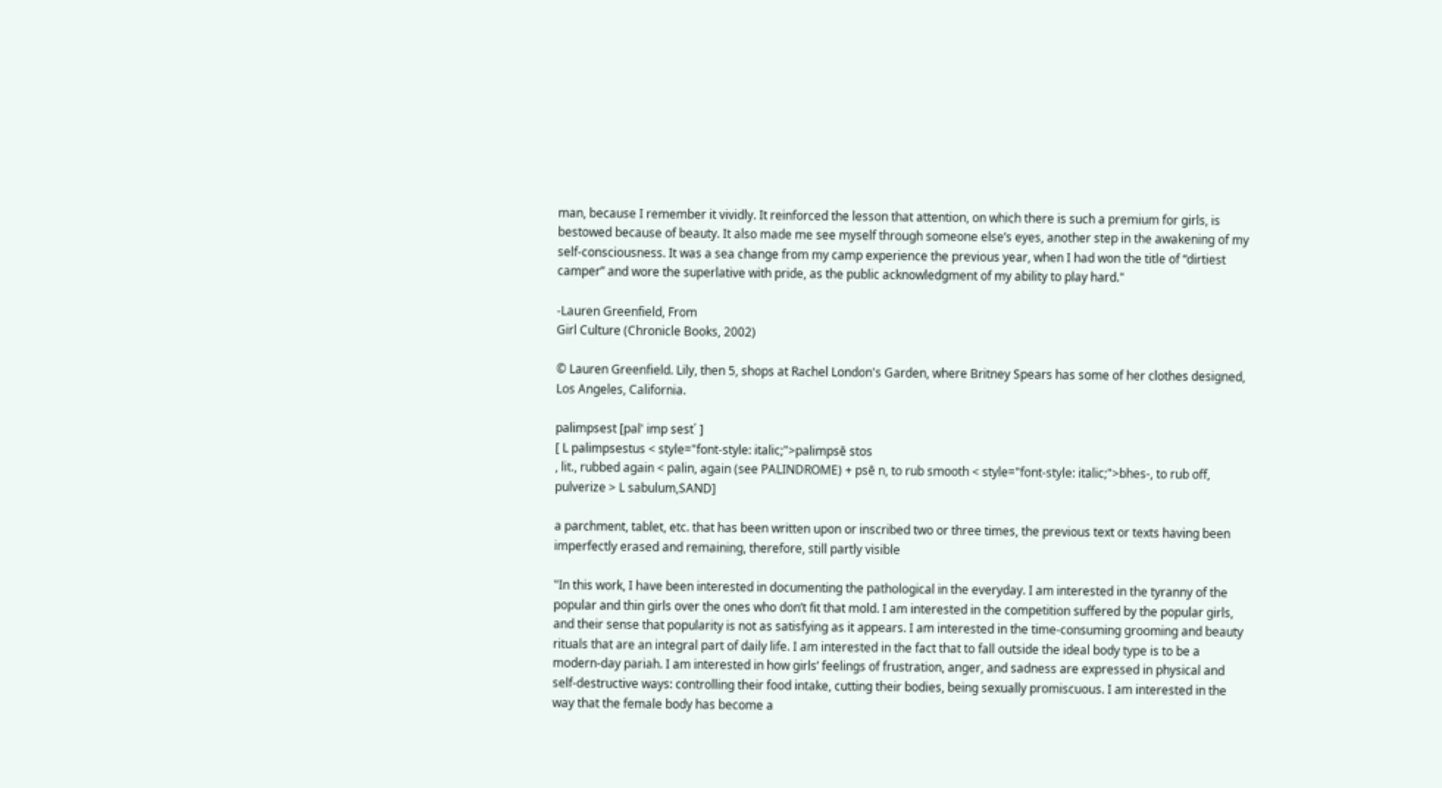man, because I remember it vividly. It reinforced the lesson that attention, on which there is such a premium for girls, is bestowed because of beauty. It also made me see myself through someone else’s eyes, another step in the awakening of my self-consciousness. It was a sea change from my camp experience the previous year, when I had won the title of “dirtiest camper” and wore the superlative with pride, as the public acknowledgment of my ability to play hard."

-Lauren Greenfield, From
Girl Culture (Chronicle Books, 2002)

© Lauren Greenfield. Lily, then 5, shops at Rachel London's Garden, where Britney Spears has some of her clothes designed, Los Angeles, California.

palimpsest [pal' imp sest΄ ]
[ L palimpsestus < style="font-style: italic;">palimpsē stos
, lit., rubbed again < palin, again (see PALINDROME) + psē n, to rub smooth < style="font-style: italic;">bhes-, to rub off, pulverize > L sabulum,SAND]

a parchment, tablet, etc. that has been written upon or inscribed two or three times, the previous text or texts having been imperfectly erased and remaining, therefore, still partly visible

"In this work, I have been interested in documenting the pathological in the everyday. I am interested in the tyranny of the popular and thin girls over the ones who don’t fit that mold. I am interested in the competition suffered by the popular girls, and their sense that popularity is not as satisfying as it appears. I am interested in the time-consuming grooming and beauty rituals that are an integral part of daily life. I am interested in the fact that to fall outside the ideal body type is to be a modern-day pariah. I am interested in how girls’ feelings of frustration, anger, and sadness are expressed in physical and self-destructive ways: controlling their food intake, cutting their bodies, being sexually promiscuous. I am interested in the way that the female body has become a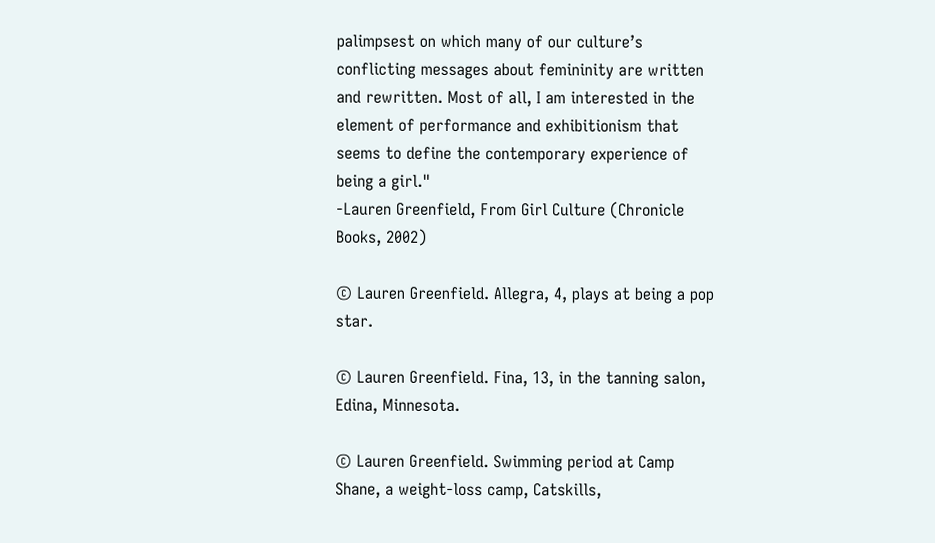palimpsest on which many of our culture’s conflicting messages about femininity are written and rewritten. Most of all, I am interested in the element of performance and exhibitionism that seems to define the contemporary experience of being a girl."
-Lauren Greenfield, From Girl Culture (Chronicle Books, 2002)

© Lauren Greenfield. Allegra, 4, plays at being a pop star.

© Lauren Greenfield. Fina, 13, in the tanning salon, Edina, Minnesota.

© Lauren Greenfield. Swimming period at Camp Shane, a weight-loss camp, Catskills,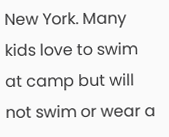New York. Many kids love to swim at camp but will not swim or wear a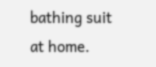bathing suit at home.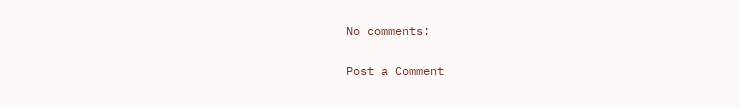No comments:

Post a Comment